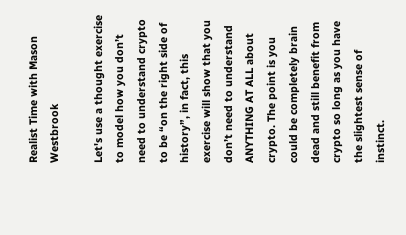Realist Time with Mason Westbrook

Let's use a thought exercise to model how you don’t need to understand crypto to be “on the right side of history”, in fact, this exercise will show that you don’t need to understand ANYTHING AT ALL about crypto. The point is you could be completely brain dead and still benefit from crypto so long as you have the slightest sense of instinct.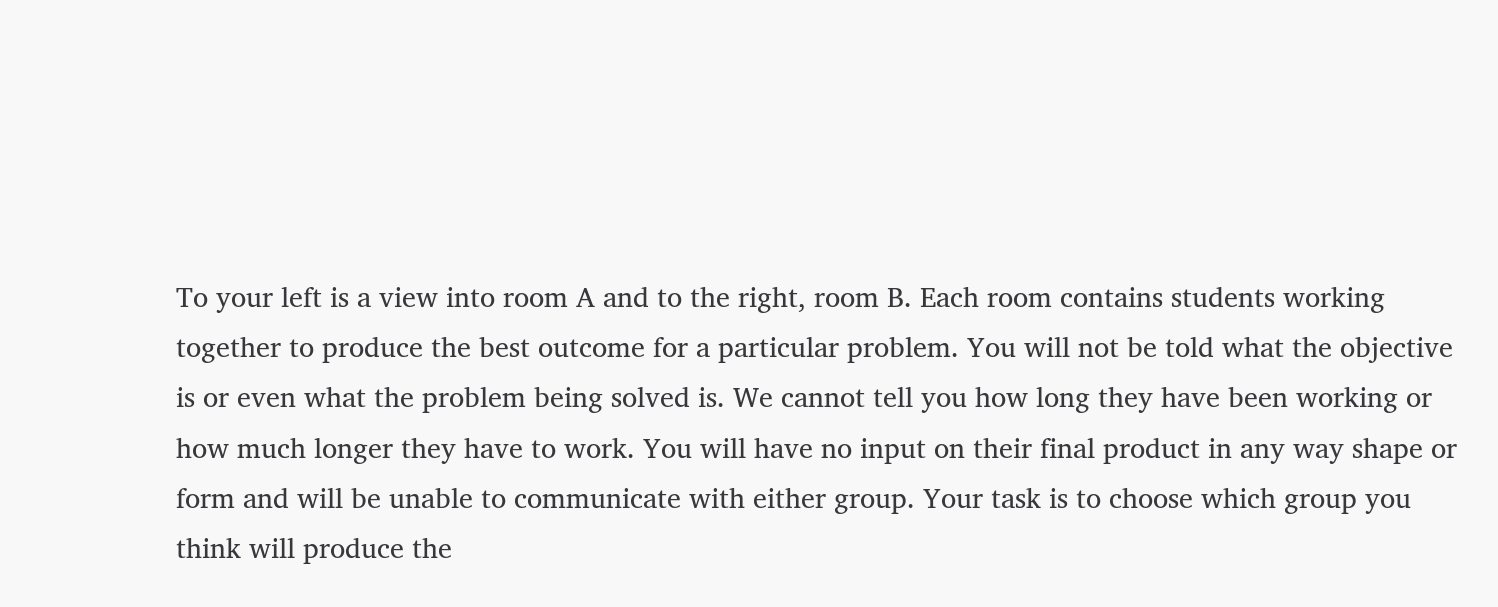To your left is a view into room A and to the right, room B. Each room contains students working together to produce the best outcome for a particular problem. You will not be told what the objective is or even what the problem being solved is. We cannot tell you how long they have been working or how much longer they have to work. You will have no input on their final product in any way shape or form and will be unable to communicate with either group. Your task is to choose which group you think will produce the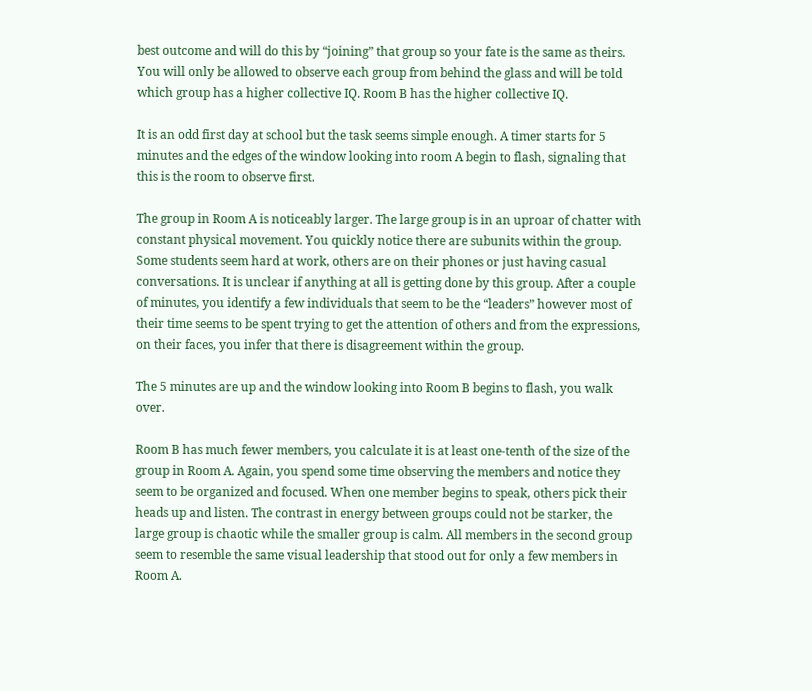best outcome and will do this by “joining” that group so your fate is the same as theirs. You will only be allowed to observe each group from behind the glass and will be told which group has a higher collective IQ. Room B has the higher collective IQ.

It is an odd first day at school but the task seems simple enough. A timer starts for 5 minutes and the edges of the window looking into room A begin to flash, signaling that this is the room to observe first.

The group in Room A is noticeably larger. The large group is in an uproar of chatter with constant physical movement. You quickly notice there are subunits within the group. Some students seem hard at work, others are on their phones or just having casual conversations. It is unclear if anything at all is getting done by this group. After a couple of minutes, you identify a few individuals that seem to be the “leaders” however most of their time seems to be spent trying to get the attention of others and from the expressions, on their faces, you infer that there is disagreement within the group.

The 5 minutes are up and the window looking into Room B begins to flash, you walk over.

Room B has much fewer members, you calculate it is at least one-tenth of the size of the group in Room A. Again, you spend some time observing the members and notice they seem to be organized and focused. When one member begins to speak, others pick their heads up and listen. The contrast in energy between groups could not be starker, the large group is chaotic while the smaller group is calm. All members in the second group seem to resemble the same visual leadership that stood out for only a few members in Room A.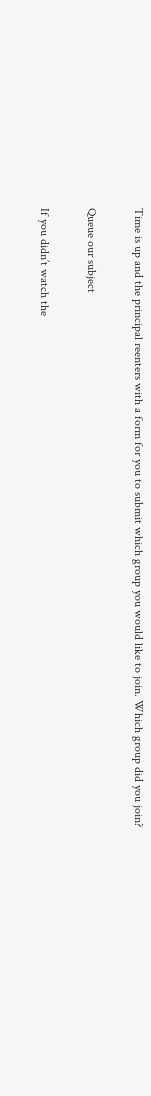Time is up and the principal reenters with a form for you to submit which group you would like to join. Which group did you join?

Queue our subject

If you didn’t watch the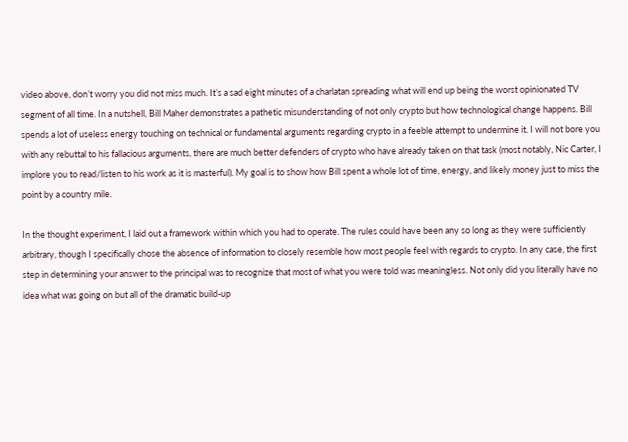video above, don’t worry you did not miss much. It’s a sad eight minutes of a charlatan spreading what will end up being the worst opinionated TV segment of all time. In a nutshell, Bill Maher demonstrates a pathetic misunderstanding of not only crypto but how technological change happens. Bill spends a lot of useless energy touching on technical or fundamental arguments regarding crypto in a feeble attempt to undermine it. I will not bore you with any rebuttal to his fallacious arguments, there are much better defenders of crypto who have already taken on that task (most notably, Nic Carter, I implore you to read/listen to his work as it is masterful). My goal is to show how Bill spent a whole lot of time, energy, and likely money just to miss the point by a country mile.

In the thought experiment, I laid out a framework within which you had to operate. The rules could have been any so long as they were sufficiently arbitrary, though I specifically chose the absence of information to closely resemble how most people feel with regards to crypto. In any case, the first step in determining your answer to the principal was to recognize that most of what you were told was meaningless. Not only did you literally have no idea what was going on but all of the dramatic build-up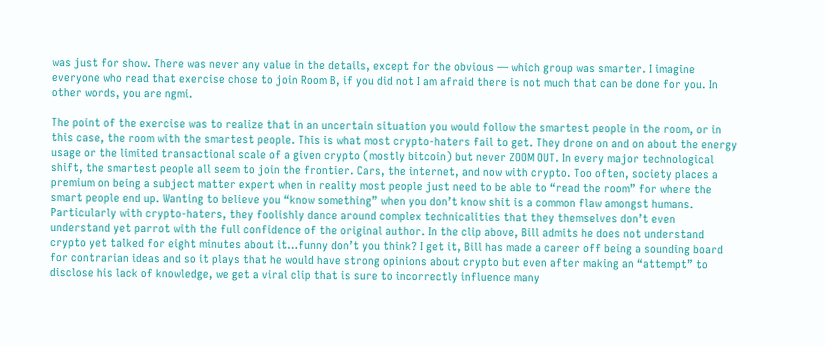was just for show. There was never any value in the details, except for the obvious — which group was smarter. I imagine everyone who read that exercise chose to join Room B, if you did not I am afraid there is not much that can be done for you. In other words, you are ngmi.

The point of the exercise was to realize that in an uncertain situation you would follow the smartest people in the room, or in this case, the room with the smartest people. This is what most crypto-haters fail to get. They drone on and on about the energy usage or the limited transactional scale of a given crypto (mostly bitcoin) but never ZOOM OUT. In every major technological shift, the smartest people all seem to join the frontier. Cars, the internet, and now with crypto. Too often, society places a premium on being a subject matter expert when in reality most people just need to be able to “read the room” for where the smart people end up. Wanting to believe you “know something” when you don’t know shit is a common flaw amongst humans. Particularly with crypto-haters, they foolishly dance around complex technicalities that they themselves don’t even understand yet parrot with the full confidence of the original author. In the clip above, Bill admits he does not understand crypto yet talked for eight minutes about it…funny don’t you think? I get it, Bill has made a career off being a sounding board for contrarian ideas and so it plays that he would have strong opinions about crypto but even after making an “attempt” to disclose his lack of knowledge, we get a viral clip that is sure to incorrectly influence many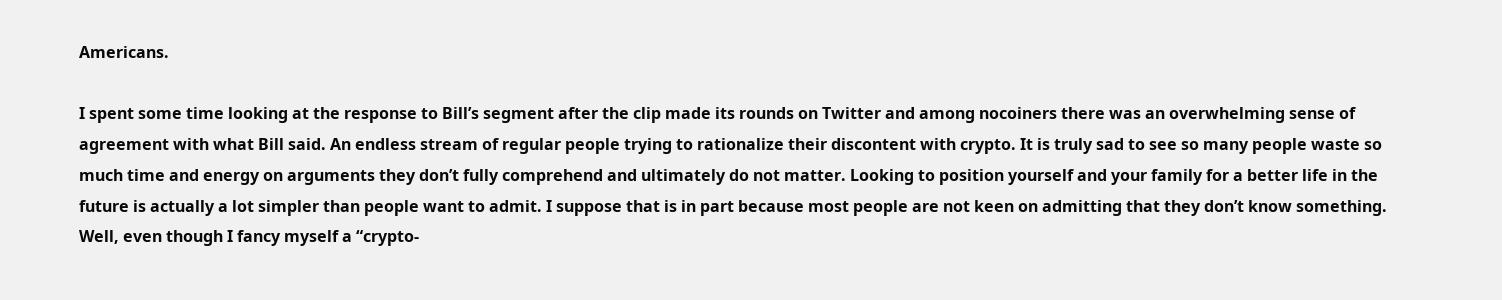Americans.

I spent some time looking at the response to Bill’s segment after the clip made its rounds on Twitter and among nocoiners there was an overwhelming sense of agreement with what Bill said. An endless stream of regular people trying to rationalize their discontent with crypto. It is truly sad to see so many people waste so much time and energy on arguments they don’t fully comprehend and ultimately do not matter. Looking to position yourself and your family for a better life in the future is actually a lot simpler than people want to admit. I suppose that is in part because most people are not keen on admitting that they don’t know something. Well, even though I fancy myself a “crypto-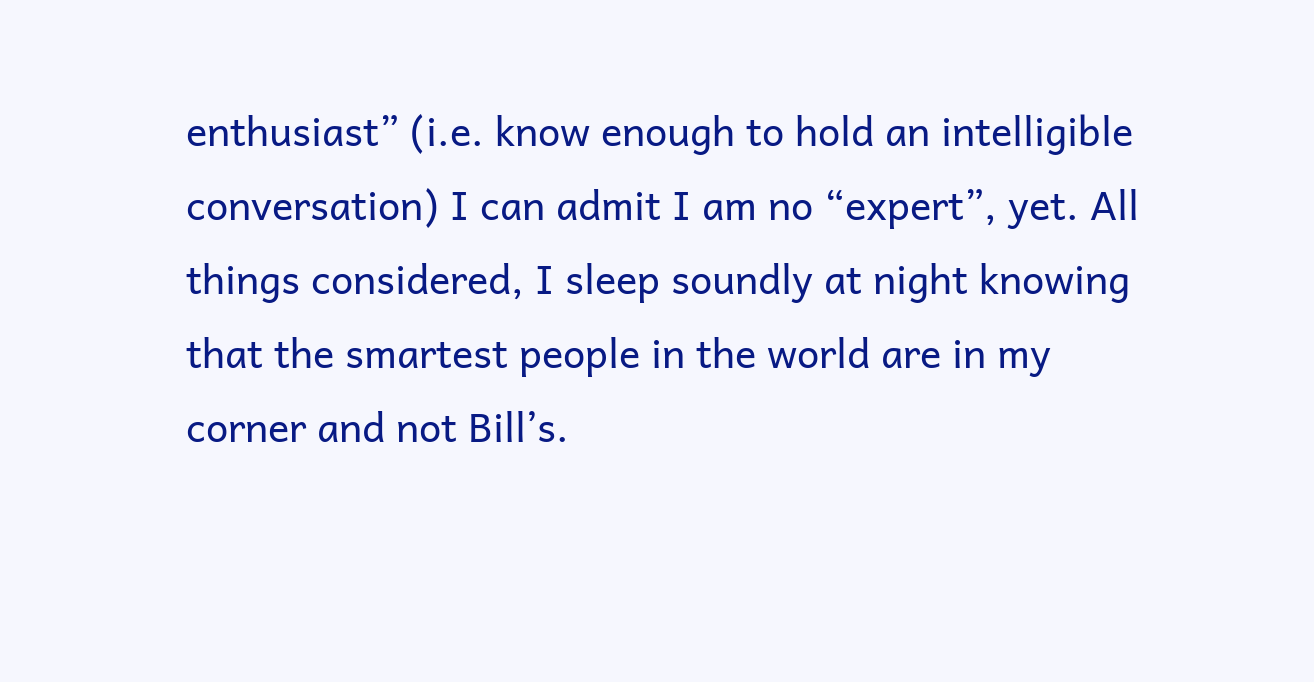enthusiast” (i.e. know enough to hold an intelligible conversation) I can admit I am no “expert”, yet. All things considered, I sleep soundly at night knowing that the smartest people in the world are in my corner and not Bill’s.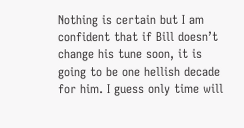Nothing is certain but I am confident that if Bill doesn’t change his tune soon, it is going to be one hellish decade for him. I guess only time will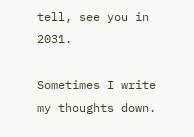tell, see you in 2031.

Sometimes I write my thoughts down.